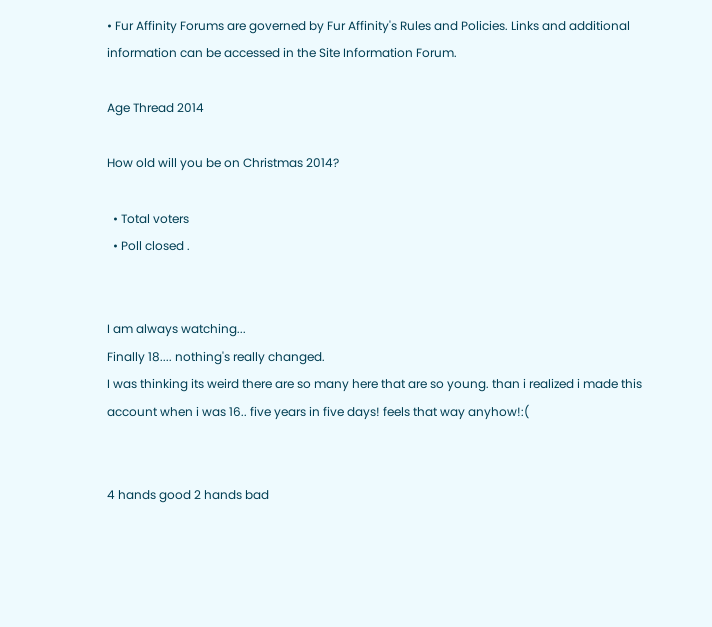• Fur Affinity Forums are governed by Fur Affinity's Rules and Policies. Links and additional information can be accessed in the Site Information Forum.

Age Thread 2014

How old will you be on Christmas 2014?

  • Total voters
  • Poll closed .


I am always watching...
Finally 18.... nothing's really changed.
I was thinking its weird there are so many here that are so young. than i realized i made this account when i was 16.. five years in five days! feels that way anyhow!:(


4 hands good 2 hands bad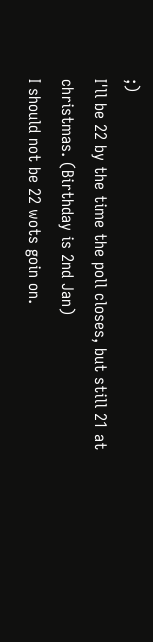;)
I'll be 22 by the time the poll closes, but still 21 at christmas. (Birthday is 2nd Jan)
I should not be 22 wots goin on.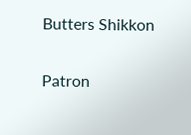Butters Shikkon

Patron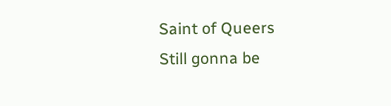Saint of Queers
Still gonna be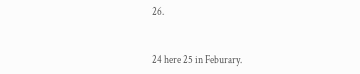26.


24 here 25 in Feburary.